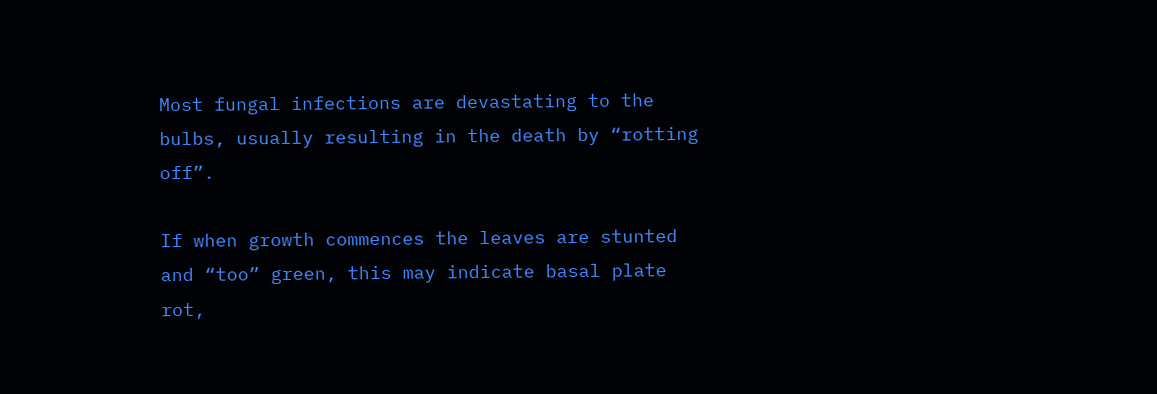Most fungal infections are devastating to the bulbs, usually resulting in the death by “rotting off”.

If when growth commences the leaves are stunted and “too” green, this may indicate basal plate rot,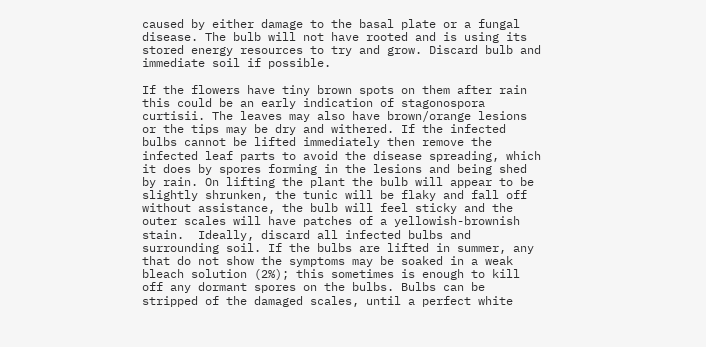caused by either damage to the basal plate or a fungal disease. The bulb will not have rooted and is using its stored energy resources to try and grow. Discard bulb and immediate soil if possible.

If the flowers have tiny brown spots on them after rain this could be an early indication of stagonospora curtisii. The leaves may also have brown/orange lesions or the tips may be dry and withered. If the infected bulbs cannot be lifted immediately then remove the infected leaf parts to avoid the disease spreading, which it does by spores forming in the lesions and being shed by rain. On lifting the plant the bulb will appear to be slightly shrunken, the tunic will be flaky and fall off without assistance, the bulb will feel sticky and the outer scales will have patches of a yellowish-brownish stain.  Ideally, discard all infected bulbs and surrounding soil. If the bulbs are lifted in summer, any that do not show the symptoms may be soaked in a weak bleach solution (2%); this sometimes is enough to kill off any dormant spores on the bulbs. Bulbs can be stripped of the damaged scales, until a perfect white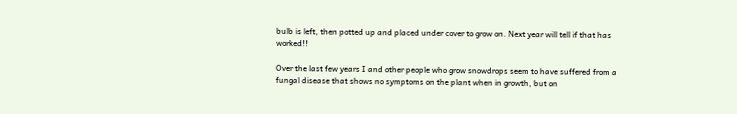bulb is left, then potted up and placed under cover to grow on. Next year will tell if that has worked!!

Over the last few years I and other people who grow snowdrops seem to have suffered from a fungal disease that shows no symptoms on the plant when in growth, but on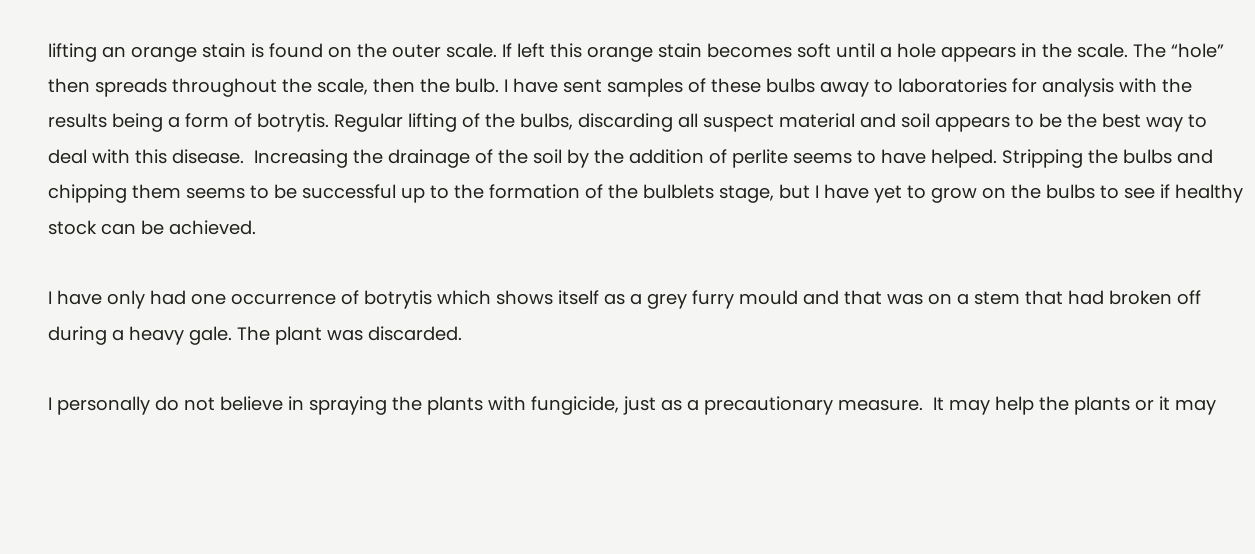lifting an orange stain is found on the outer scale. If left this orange stain becomes soft until a hole appears in the scale. The “hole” then spreads throughout the scale, then the bulb. I have sent samples of these bulbs away to laboratories for analysis with the results being a form of botrytis. Regular lifting of the bulbs, discarding all suspect material and soil appears to be the best way to deal with this disease.  Increasing the drainage of the soil by the addition of perlite seems to have helped. Stripping the bulbs and chipping them seems to be successful up to the formation of the bulblets stage, but I have yet to grow on the bulbs to see if healthy stock can be achieved.

I have only had one occurrence of botrytis which shows itself as a grey furry mould and that was on a stem that had broken off during a heavy gale. The plant was discarded.

I personally do not believe in spraying the plants with fungicide, just as a precautionary measure.  It may help the plants or it may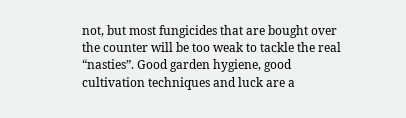not, but most fungicides that are bought over the counter will be too weak to tackle the real “nasties”. Good garden hygiene, good cultivation techniques and luck are a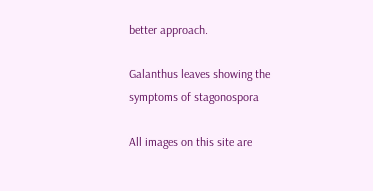better approach.

Galanthus leaves showing the symptoms of stagonospora

All images on this site are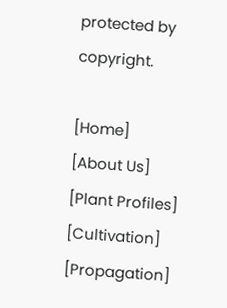protected by copyright.

[Home] [About Us] [Plant Profiles] [Cultivation] [Propagation]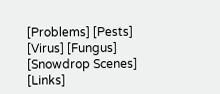[Problems] [Pests] [Virus] [Fungus] [Snowdrop Scenes] [Links]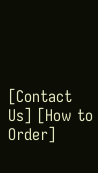[Contact Us] [How to Order]